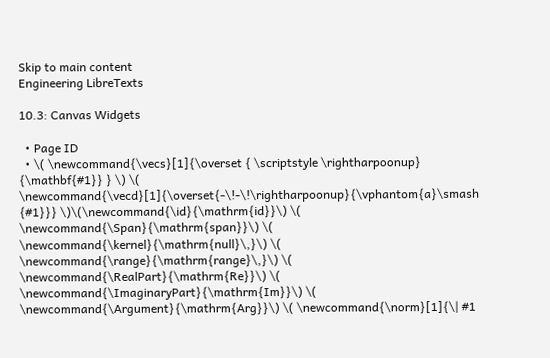Skip to main content
Engineering LibreTexts

10.3: Canvas Widgets

  • Page ID
  • \( \newcommand{\vecs}[1]{\overset { \scriptstyle \rightharpoonup} {\mathbf{#1}} } \) \( \newcommand{\vecd}[1]{\overset{-\!-\!\rightharpoonup}{\vphantom{a}\smash {#1}}} \)\(\newcommand{\id}{\mathrm{id}}\) \( \newcommand{\Span}{\mathrm{span}}\) \( \newcommand{\kernel}{\mathrm{null}\,}\) \( \newcommand{\range}{\mathrm{range}\,}\) \( \newcommand{\RealPart}{\mathrm{Re}}\) \( \newcommand{\ImaginaryPart}{\mathrm{Im}}\) \( \newcommand{\Argument}{\mathrm{Arg}}\) \( \newcommand{\norm}[1]{\| #1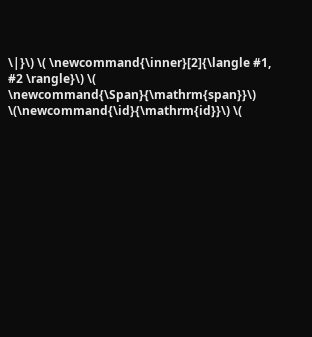\|}\) \( \newcommand{\inner}[2]{\langle #1, #2 \rangle}\) \( \newcommand{\Span}{\mathrm{span}}\) \(\newcommand{\id}{\mathrm{id}}\) \(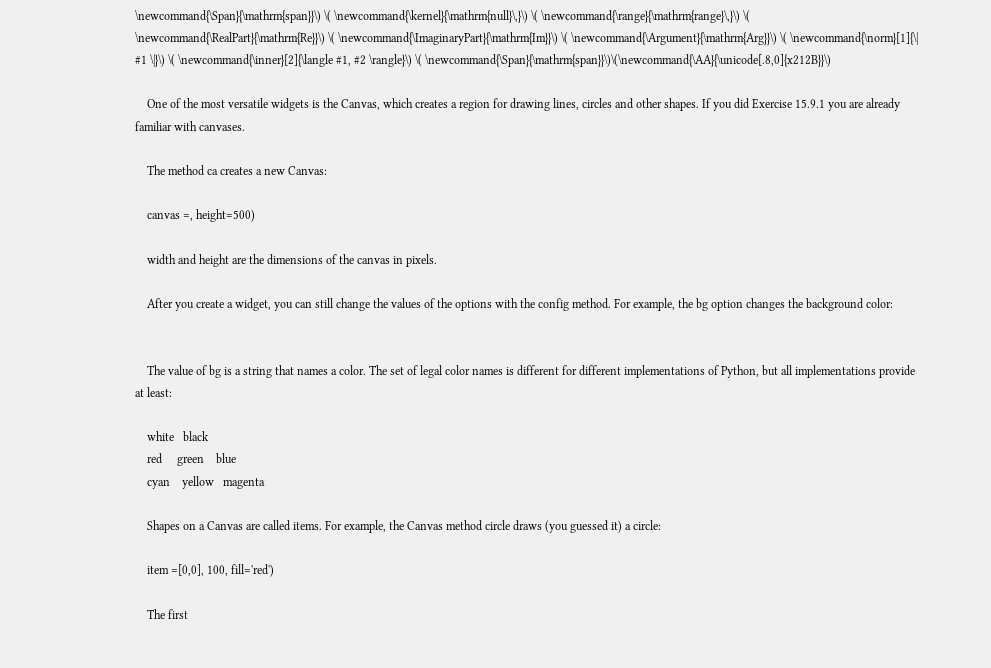\newcommand{\Span}{\mathrm{span}}\) \( \newcommand{\kernel}{\mathrm{null}\,}\) \( \newcommand{\range}{\mathrm{range}\,}\) \( \newcommand{\RealPart}{\mathrm{Re}}\) \( \newcommand{\ImaginaryPart}{\mathrm{Im}}\) \( \newcommand{\Argument}{\mathrm{Arg}}\) \( \newcommand{\norm}[1]{\| #1 \|}\) \( \newcommand{\inner}[2]{\langle #1, #2 \rangle}\) \( \newcommand{\Span}{\mathrm{span}}\)\(\newcommand{\AA}{\unicode[.8,0]{x212B}}\)

    One of the most versatile widgets is the Canvas, which creates a region for drawing lines, circles and other shapes. If you did Exercise 15.9.1 you are already familiar with canvases.

    The method ca creates a new Canvas:

    canvas =, height=500)

    width and height are the dimensions of the canvas in pixels.

    After you create a widget, you can still change the values of the options with the config method. For example, the bg option changes the background color:


    The value of bg is a string that names a color. The set of legal color names is different for different implementations of Python, but all implementations provide at least:

    white   black
    red     green    blue
    cyan    yellow   magenta

    Shapes on a Canvas are called items. For example, the Canvas method circle draws (you guessed it) a circle:

    item =[0,0], 100, fill='red')

    The first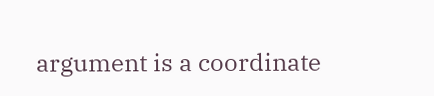argument is a coordinate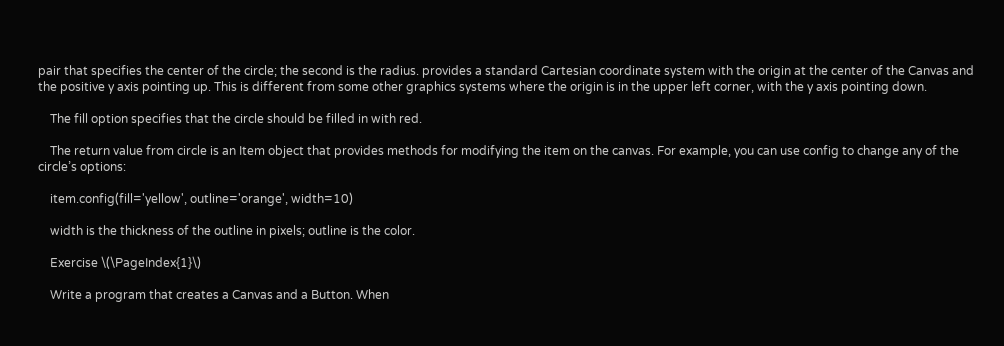pair that specifies the center of the circle; the second is the radius. provides a standard Cartesian coordinate system with the origin at the center of the Canvas and the positive y axis pointing up. This is different from some other graphics systems where the origin is in the upper left corner, with the y axis pointing down.

    The fill option specifies that the circle should be filled in with red.

    The return value from circle is an Item object that provides methods for modifying the item on the canvas. For example, you can use config to change any of the circle’s options:

    item.config(fill='yellow', outline='orange', width=10)

    width is the thickness of the outline in pixels; outline is the color.

    Exercise \(\PageIndex{1}\)

    Write a program that creates a Canvas and a Button. When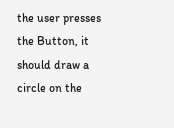the user presses the Button, it should draw a circle on the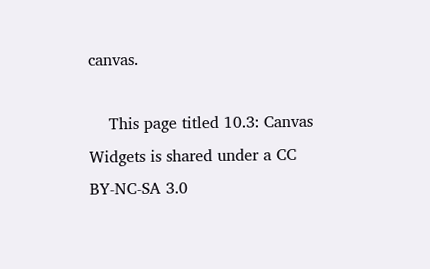canvas.

    This page titled 10.3: Canvas Widgets is shared under a CC BY-NC-SA 3.0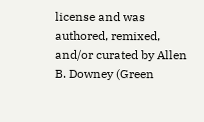license and was authored, remixed, and/or curated by Allen B. Downey (Green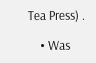Tea Press) .

    • Was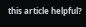this article helpful?